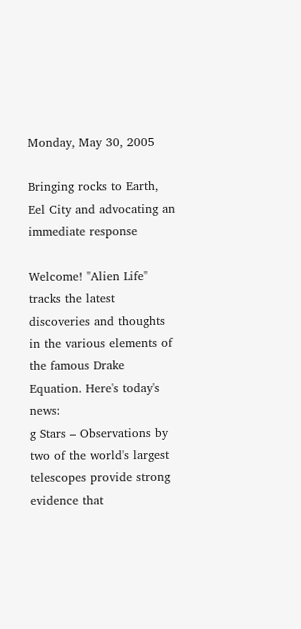Monday, May 30, 2005

Bringing rocks to Earth, Eel City and advocating an immediate response

Welcome! "Alien Life" tracks the latest discoveries and thoughts in the various elements of the famous Drake Equation. Here's today's news:
g Stars – Observations by two of the world's largest telescopes provide strong evidence that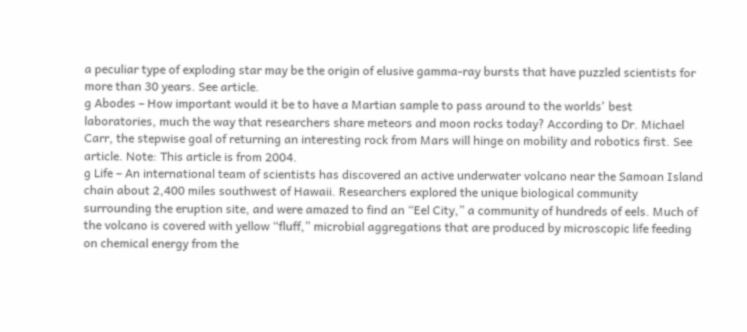a peculiar type of exploding star may be the origin of elusive gamma-ray bursts that have puzzled scientists for more than 30 years. See article.
g Abodes – How important would it be to have a Martian sample to pass around to the worlds' best laboratories, much the way that researchers share meteors and moon rocks today? According to Dr. Michael Carr, the stepwise goal of returning an interesting rock from Mars will hinge on mobility and robotics first. See article. Note: This article is from 2004.
g Life – An international team of scientists has discovered an active underwater volcano near the Samoan Island chain about 2,400 miles southwest of Hawaii. Researchers explored the unique biological community surrounding the eruption site, and were amazed to find an “Eel City,” a community of hundreds of eels. Much of the volcano is covered with yellow “fluff,” microbial aggregations that are produced by microscopic life feeding on chemical energy from the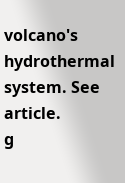volcano's hydrothermal system. See article.
g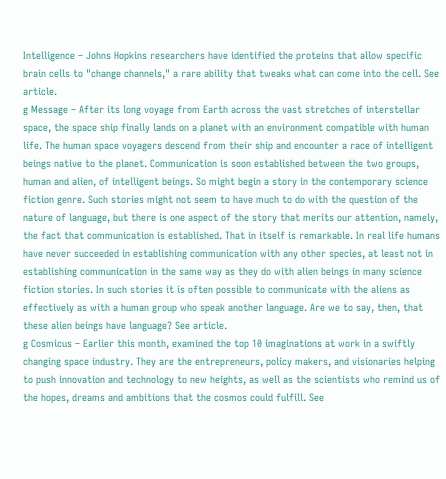Intelligence – Johns Hopkins researchers have identified the proteins that allow specific brain cells to "change channels," a rare ability that tweaks what can come into the cell. See article.
g Message – After its long voyage from Earth across the vast stretches of interstellar space, the space ship finally lands on a planet with an environment compatible with human life. The human space voyagers descend from their ship and encounter a race of intelligent beings native to the planet. Communication is soon established between the two groups, human and alien, of intelligent beings. So might begin a story in the contemporary science fiction genre. Such stories might not seem to have much to do with the question of the nature of language, but there is one aspect of the story that merits our attention, namely, the fact that communication is established. That in itself is remarkable. In real life humans have never succeeded in establishing communication with any other species, at least not in establishing communication in the same way as they do with alien beings in many science fiction stories. In such stories it is often possible to communicate with the aliens as effectively as with a human group who speak another language. Are we to say, then, that these alien beings have language? See article.
g Cosmicus – Earlier this month, examined the top 10 imaginations at work in a swiftly changing space industry. They are the entrepreneurs, policy makers, and visionaries helping to push innovation and technology to new heights, as well as the scientists who remind us of the hopes, dreams and ambitions that the cosmos could fulfill. See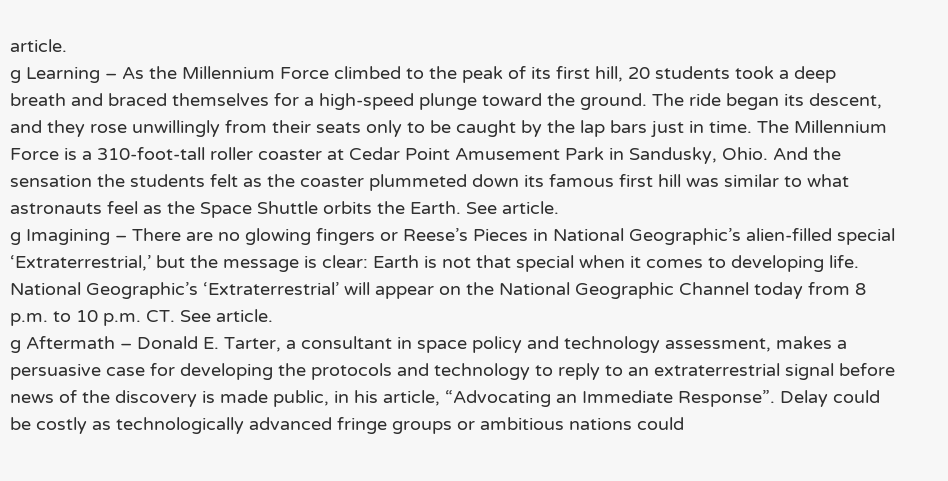article.
g Learning – As the Millennium Force climbed to the peak of its first hill, 20 students took a deep breath and braced themselves for a high-speed plunge toward the ground. The ride began its descent, and they rose unwillingly from their seats only to be caught by the lap bars just in time. The Millennium Force is a 310-foot-tall roller coaster at Cedar Point Amusement Park in Sandusky, Ohio. And the sensation the students felt as the coaster plummeted down its famous first hill was similar to what astronauts feel as the Space Shuttle orbits the Earth. See article.
g Imagining – There are no glowing fingers or Reese’s Pieces in National Geographic’s alien-filled special ‘Extraterrestrial,’ but the message is clear: Earth is not that special when it comes to developing life. National Geographic’s ‘Extraterrestrial’ will appear on the National Geographic Channel today from 8 p.m. to 10 p.m. CT. See article.
g Aftermath – Donald E. Tarter, a consultant in space policy and technology assessment, makes a persuasive case for developing the protocols and technology to reply to an extraterrestrial signal before news of the discovery is made public, in his article, “Advocating an Immediate Response”. Delay could be costly as technologically advanced fringe groups or ambitious nations could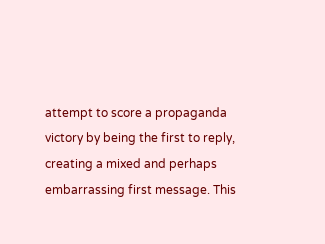attempt to score a propaganda victory by being the first to reply, creating a mixed and perhaps embarrassing first message. This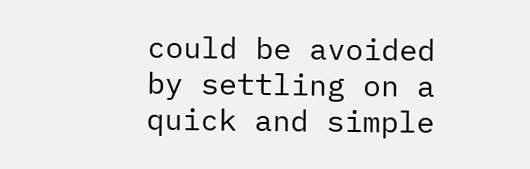could be avoided by settling on a quick and simple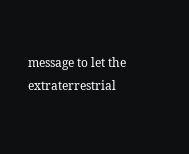message to let the extraterrestrial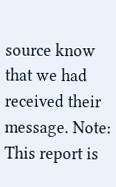source know that we had received their message. Note: This report is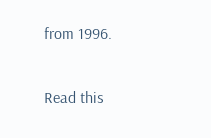from 1996.

Read this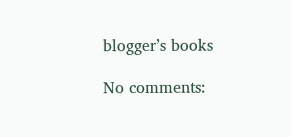blogger’s books

No comments: